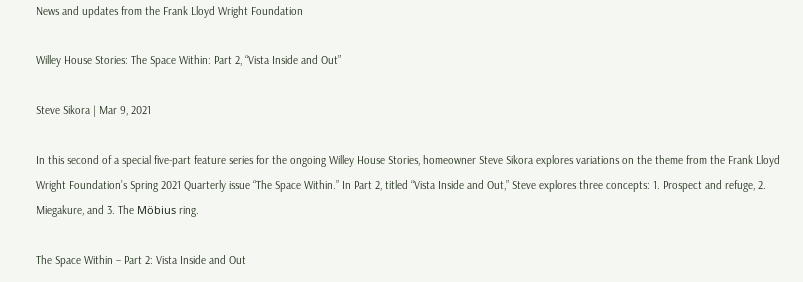News and updates from the Frank Lloyd Wright Foundation

Willey House Stories: The Space Within: Part 2, “Vista Inside and Out”

Steve Sikora | Mar 9, 2021

In this second of a special five-part feature series for the ongoing Willey House Stories, homeowner Steve Sikora explores variations on the theme from the Frank Lloyd Wright Foundation’s Spring 2021 Quarterly issue “The Space Within.” In Part 2, titled “Vista Inside and Out,” Steve explores three concepts: 1. Prospect and refuge, 2. Miegakure, and 3. The Möbius ring.

The Space Within – Part 2: Vista Inside and Out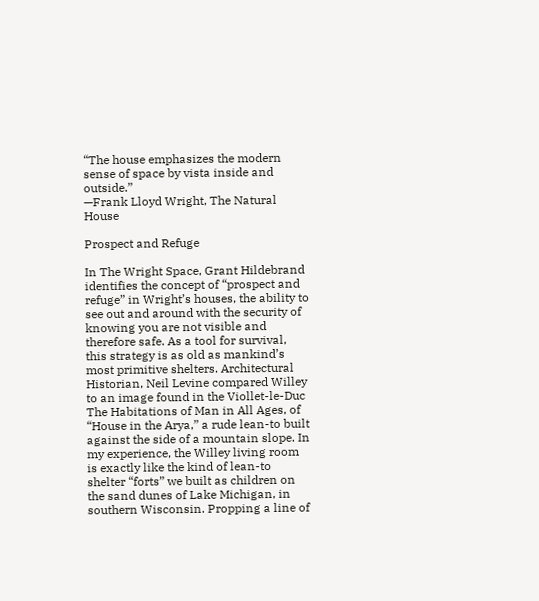“The house emphasizes the modern sense of space by vista inside and outside.”
—Frank Lloyd Wright, The Natural House

Prospect and Refuge

In The Wright Space, Grant Hildebrand identifies the concept of “prospect and refuge” in Wright’s houses, the ability to see out and around with the security of knowing you are not visible and therefore safe. As a tool for survival, this strategy is as old as mankind’s most primitive shelters. Architectural Historian, Neil Levine compared Willey to an image found in the Viollet-le-Duc The Habitations of Man in All Ages, of “House in the Arya,” a rude lean-to built against the side of a mountain slope. In my experience, the Willey living room is exactly like the kind of lean-to shelter “forts” we built as children on the sand dunes of Lake Michigan, in southern Wisconsin. Propping a line of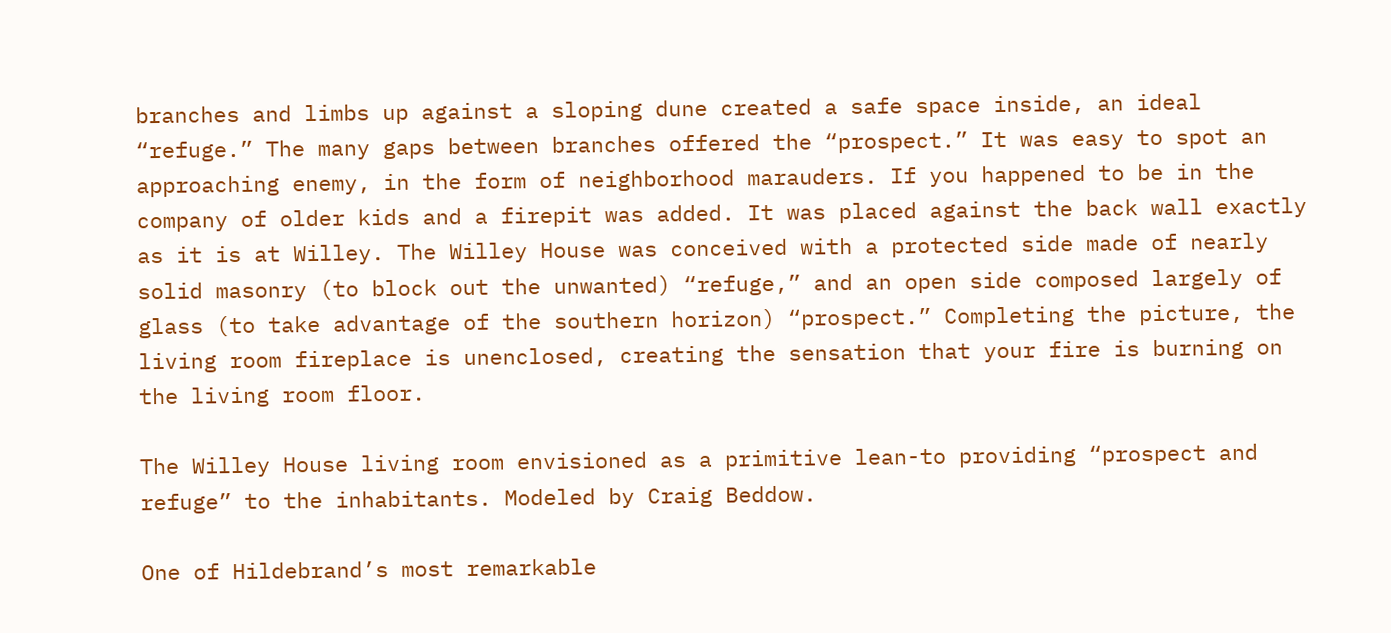branches and limbs up against a sloping dune created a safe space inside, an ideal “refuge.” The many gaps between branches offered the “prospect.” It was easy to spot an approaching enemy, in the form of neighborhood marauders. If you happened to be in the company of older kids and a firepit was added. It was placed against the back wall exactly as it is at Willey. The Willey House was conceived with a protected side made of nearly solid masonry (to block out the unwanted) “refuge,” and an open side composed largely of glass (to take advantage of the southern horizon) “prospect.” Completing the picture, the living room fireplace is unenclosed, creating the sensation that your fire is burning on the living room floor.

The Willey House living room envisioned as a primitive lean-to providing “prospect and refuge” to the inhabitants. Modeled by Craig Beddow.

One of Hildebrand’s most remarkable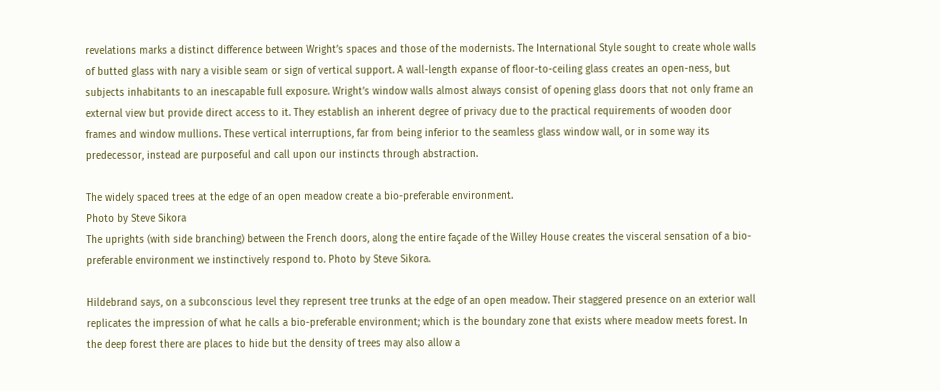revelations marks a distinct difference between Wright’s spaces and those of the modernists. The International Style sought to create whole walls of butted glass with nary a visible seam or sign of vertical support. A wall-length expanse of floor-to-ceiling glass creates an open-ness, but subjects inhabitants to an inescapable full exposure. Wright’s window walls almost always consist of opening glass doors that not only frame an external view but provide direct access to it. They establish an inherent degree of privacy due to the practical requirements of wooden door frames and window mullions. These vertical interruptions, far from being inferior to the seamless glass window wall, or in some way its predecessor, instead are purposeful and call upon our instincts through abstraction.

The widely spaced trees at the edge of an open meadow create a bio-preferable environment.
Photo by Steve Sikora
The uprights (with side branching) between the French doors, along the entire façade of the Willey House creates the visceral sensation of a bio-preferable environment we instinctively respond to. Photo by Steve Sikora.

Hildebrand says, on a subconscious level they represent tree trunks at the edge of an open meadow. Their staggered presence on an exterior wall replicates the impression of what he calls a bio-preferable environment; which is the boundary zone that exists where meadow meets forest. In the deep forest there are places to hide but the density of trees may also allow a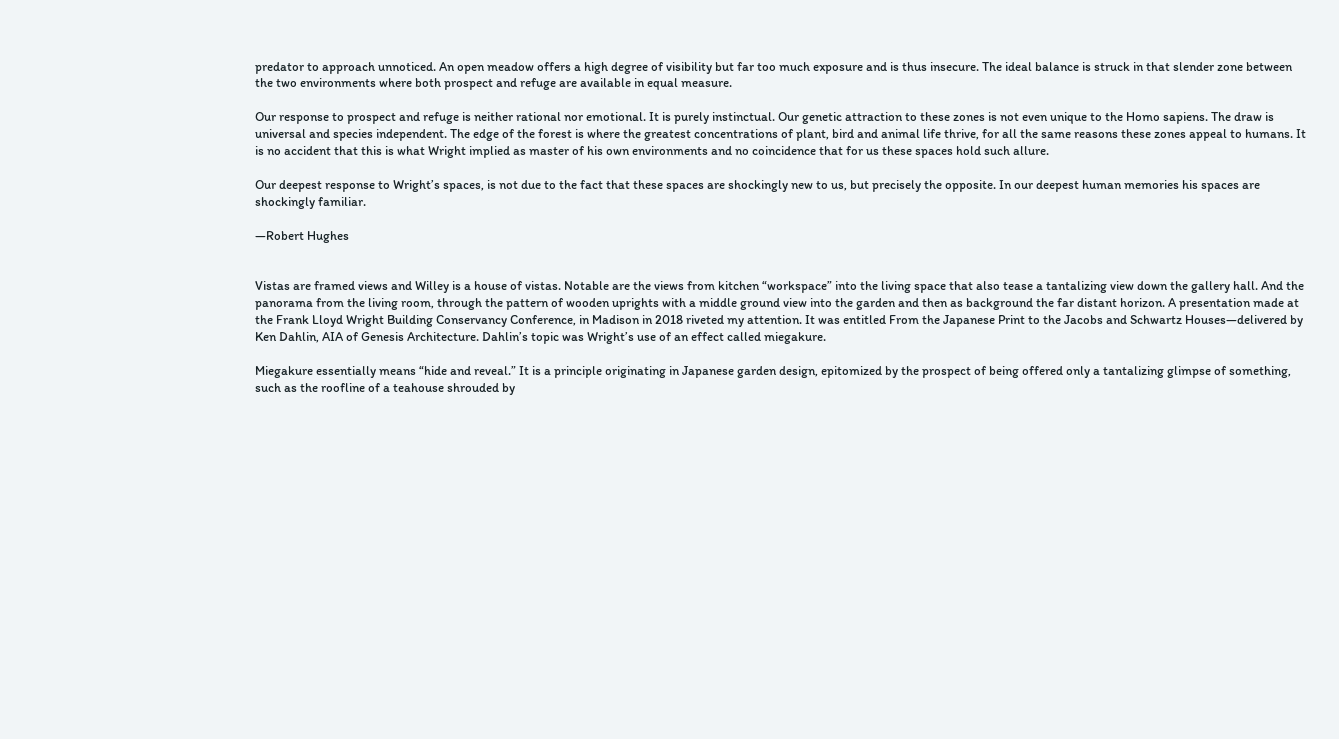predator to approach unnoticed. An open meadow offers a high degree of visibility but far too much exposure and is thus insecure. The ideal balance is struck in that slender zone between the two environments where both prospect and refuge are available in equal measure.

Our response to prospect and refuge is neither rational nor emotional. It is purely instinctual. Our genetic attraction to these zones is not even unique to the Homo sapiens. The draw is universal and species independent. The edge of the forest is where the greatest concentrations of plant, bird and animal life thrive, for all the same reasons these zones appeal to humans. It is no accident that this is what Wright implied as master of his own environments and no coincidence that for us these spaces hold such allure.

Our deepest response to Wright’s spaces, is not due to the fact that these spaces are shockingly new to us, but precisely the opposite. In our deepest human memories his spaces are shockingly familiar.

—Robert Hughes


Vistas are framed views and Willey is a house of vistas. Notable are the views from kitchen “workspace” into the living space that also tease a tantalizing view down the gallery hall. And the panorama from the living room, through the pattern of wooden uprights with a middle ground view into the garden and then as background the far distant horizon. A presentation made at the Frank Lloyd Wright Building Conservancy Conference, in Madison in 2018 riveted my attention. It was entitled From the Japanese Print to the Jacobs and Schwartz Houses—delivered by Ken Dahlin, AIA of Genesis Architecture. Dahlin’s topic was Wright’s use of an effect called miegakure.

Miegakure essentially means “hide and reveal.” It is a principle originating in Japanese garden design, epitomized by the prospect of being offered only a tantalizing glimpse of something, such as the roofline of a teahouse shrouded by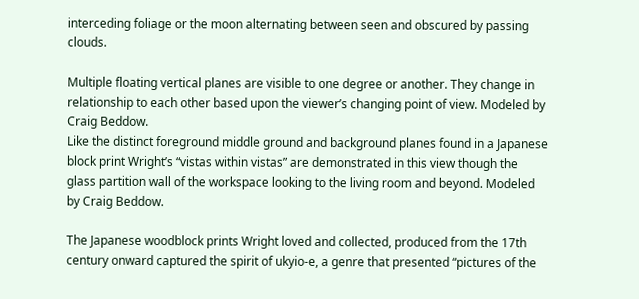interceding foliage or the moon alternating between seen and obscured by passing clouds.

Multiple floating vertical planes are visible to one degree or another. They change in relationship to each other based upon the viewer’s changing point of view. Modeled by Craig Beddow.
Like the distinct foreground middle ground and background planes found in a Japanese block print Wright’s “vistas within vistas” are demonstrated in this view though the glass partition wall of the workspace looking to the living room and beyond. Modeled by Craig Beddow.

The Japanese woodblock prints Wright loved and collected, produced from the 17th century onward captured the spirit of ukyio-e, a genre that presented “pictures of the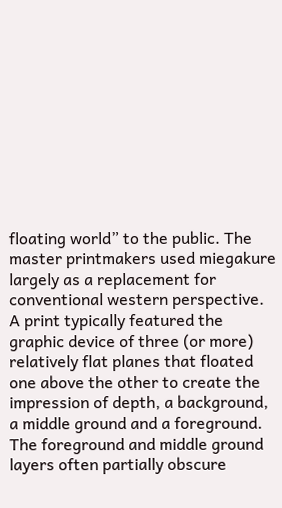floating world” to the public. The master printmakers used miegakure largely as a replacement for conventional western perspective. A print typically featured the graphic device of three (or more) relatively flat planes that floated one above the other to create the impression of depth, a background, a middle ground and a foreground. The foreground and middle ground layers often partially obscure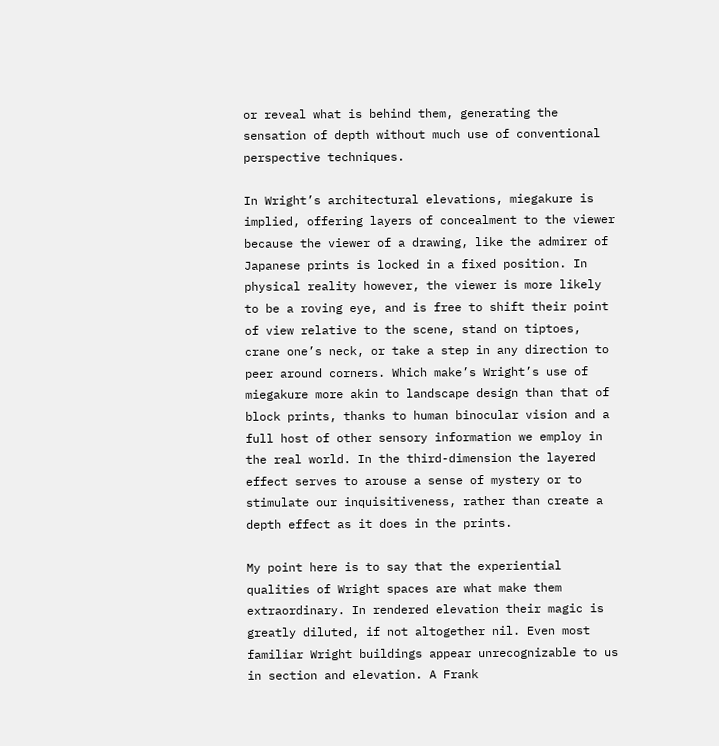or reveal what is behind them, generating the sensation of depth without much use of conventional perspective techniques.

In Wright’s architectural elevations, miegakure is implied, offering layers of concealment to the viewer because the viewer of a drawing, like the admirer of Japanese prints is locked in a fixed position. In physical reality however, the viewer is more likely to be a roving eye, and is free to shift their point of view relative to the scene, stand on tiptoes, crane one’s neck, or take a step in any direction to peer around corners. Which make’s Wright’s use of miegakure more akin to landscape design than that of block prints, thanks to human binocular vision and a full host of other sensory information we employ in the real world. In the third-dimension the layered effect serves to arouse a sense of mystery or to stimulate our inquisitiveness, rather than create a depth effect as it does in the prints.

My point here is to say that the experiential qualities of Wright spaces are what make them extraordinary. In rendered elevation their magic is greatly diluted, if not altogether nil. Even most familiar Wright buildings appear unrecognizable to us in section and elevation. A Frank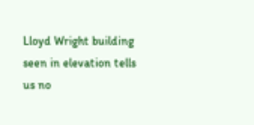Lloyd Wright building seen in elevation tells us no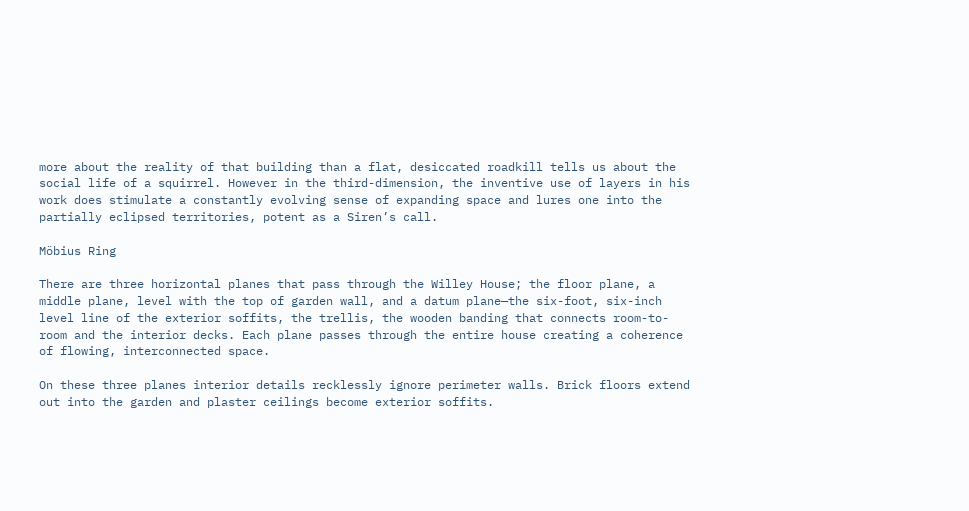more about the reality of that building than a flat, desiccated roadkill tells us about the social life of a squirrel. However in the third-dimension, the inventive use of layers in his work does stimulate a constantly evolving sense of expanding space and lures one into the partially eclipsed territories, potent as a Siren’s call.

Möbius Ring

There are three horizontal planes that pass through the Willey House; the floor plane, a middle plane, level with the top of garden wall, and a datum plane—the six-foot, six-inch level line of the exterior soffits, the trellis, the wooden banding that connects room-to-room and the interior decks. Each plane passes through the entire house creating a coherence of flowing, interconnected space.

On these three planes interior details recklessly ignore perimeter walls. Brick floors extend out into the garden and plaster ceilings become exterior soffits.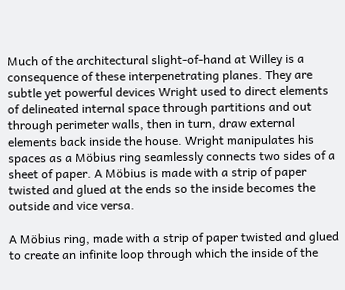Much of the architectural slight-of-hand at Willey is a consequence of these interpenetrating planes. They are subtle yet powerful devices Wright used to direct elements of delineated internal space through partitions and out through perimeter walls, then in turn, draw external elements back inside the house. Wright manipulates his spaces as a Möbius ring seamlessly connects two sides of a sheet of paper. A Möbius is made with a strip of paper twisted and glued at the ends so the inside becomes the outside and vice versa.

A Möbius ring, made with a strip of paper twisted and glued to create an infinite loop through which the inside of the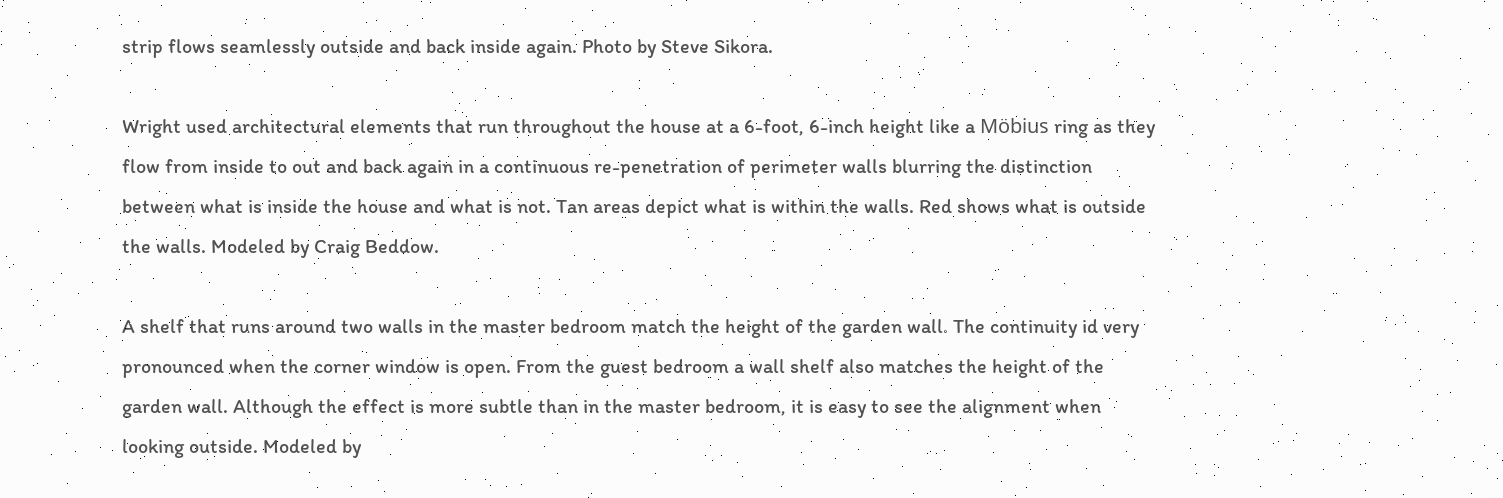strip flows seamlessly outside and back inside again. Photo by Steve Sikora.

Wright used architectural elements that run throughout the house at a 6-foot, 6-inch height like a Möbius ring as they flow from inside to out and back again in a continuous re-penetration of perimeter walls blurring the distinction between what is inside the house and what is not. Tan areas depict what is within the walls. Red shows what is outside the walls. Modeled by Craig Beddow.

A shelf that runs around two walls in the master bedroom match the height of the garden wall. The continuity id very pronounced when the corner window is open. From the guest bedroom a wall shelf also matches the height of the garden wall. Although the effect is more subtle than in the master bedroom, it is easy to see the alignment when looking outside. Modeled by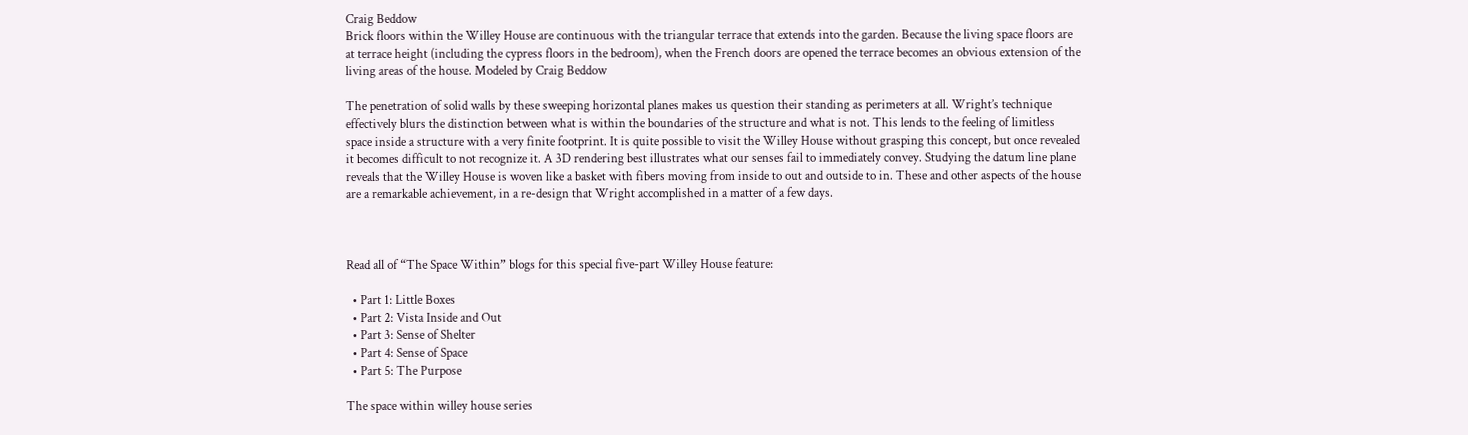Craig Beddow
Brick floors within the Willey House are continuous with the triangular terrace that extends into the garden. Because the living space floors are at terrace height (including the cypress floors in the bedroom), when the French doors are opened the terrace becomes an obvious extension of the living areas of the house. Modeled by Craig Beddow

The penetration of solid walls by these sweeping horizontal planes makes us question their standing as perimeters at all. Wright’s technique effectively blurs the distinction between what is within the boundaries of the structure and what is not. This lends to the feeling of limitless space inside a structure with a very finite footprint. It is quite possible to visit the Willey House without grasping this concept, but once revealed it becomes difficult to not recognize it. A 3D rendering best illustrates what our senses fail to immediately convey. Studying the datum line plane reveals that the Willey House is woven like a basket with fibers moving from inside to out and outside to in. These and other aspects of the house are a remarkable achievement, in a re-design that Wright accomplished in a matter of a few days.



Read all of “The Space Within” blogs for this special five-part Willey House feature:

  • Part 1: Little Boxes
  • Part 2: Vista Inside and Out
  • Part 3: Sense of Shelter
  • Part 4: Sense of Space
  • Part 5: The Purpose

The space within willey house series